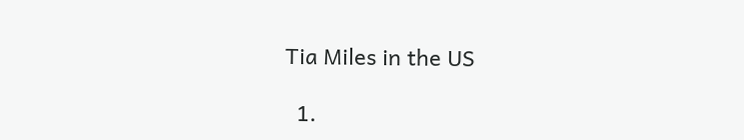Tia Miles in the US

  1.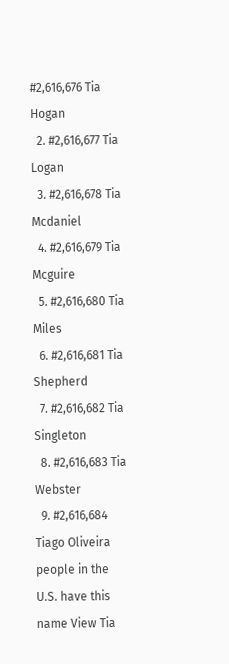#2,616,676 Tia Hogan
  2. #2,616,677 Tia Logan
  3. #2,616,678 Tia Mcdaniel
  4. #2,616,679 Tia Mcguire
  5. #2,616,680 Tia Miles
  6. #2,616,681 Tia Shepherd
  7. #2,616,682 Tia Singleton
  8. #2,616,683 Tia Webster
  9. #2,616,684 Tiago Oliveira
people in the U.S. have this name View Tia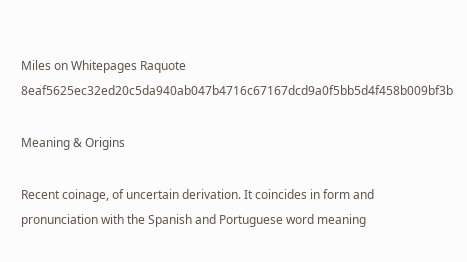Miles on Whitepages Raquote 8eaf5625ec32ed20c5da940ab047b4716c67167dcd9a0f5bb5d4f458b009bf3b

Meaning & Origins

Recent coinage, of uncertain derivation. It coincides in form and pronunciation with the Spanish and Portuguese word meaning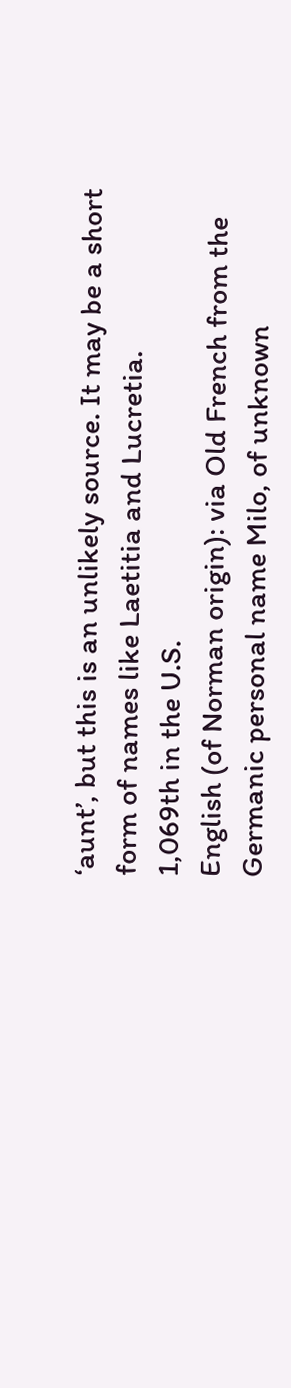‘aunt’, but this is an unlikely source. It may be a short form of names like Laetitia and Lucretia.
1,069th in the U.S.
English (of Norman origin): via Old French from the Germanic personal name Milo, of unknown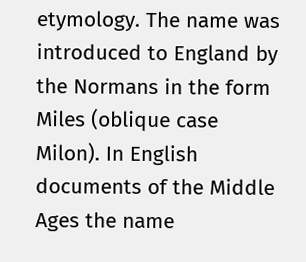etymology. The name was introduced to England by the Normans in the form Miles (oblique case Milon). In English documents of the Middle Ages the name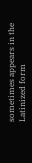sometimes appears in the Latinized form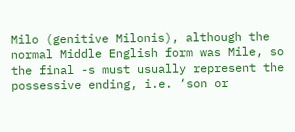Milo (genitive Milonis), although the normal Middle English form was Mile, so the final -s must usually represent the possessive ending, i.e. ‘son or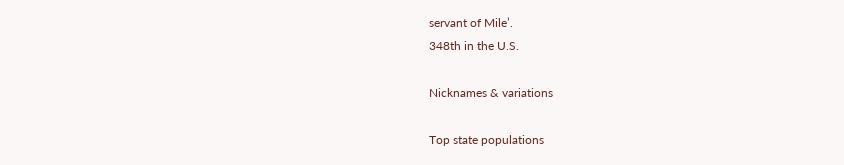servant of Mile’.
348th in the U.S.

Nicknames & variations

Top state populations